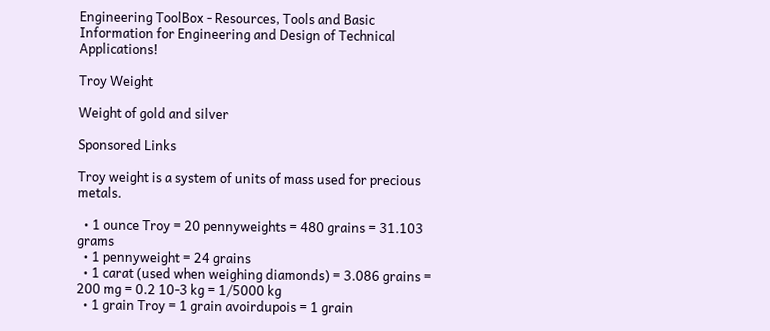Engineering ToolBox - Resources, Tools and Basic Information for Engineering and Design of Technical Applications!

Troy Weight

Weight of gold and silver

Sponsored Links

Troy weight is a system of units of mass used for precious metals.

  • 1 ounce Troy = 20 pennyweights = 480 grains = 31.103 grams
  • 1 pennyweight = 24 grains
  • 1 carat (used when weighing diamonds) = 3.086 grains = 200 mg = 0.2 10-3 kg = 1/5000 kg
  • 1 grain Troy = 1 grain avoirdupois = 1 grain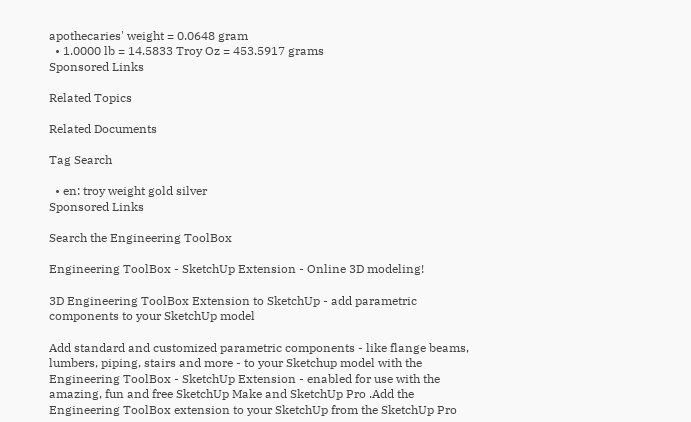apothecaries' weight = 0.0648 gram
  • 1.0000 lb = 14.5833 Troy Oz = 453.5917 grams
Sponsored Links

Related Topics

Related Documents

Tag Search

  • en: troy weight gold silver
Sponsored Links

Search the Engineering ToolBox

Engineering ToolBox - SketchUp Extension - Online 3D modeling!

3D Engineering ToolBox Extension to SketchUp - add parametric components to your SketchUp model

Add standard and customized parametric components - like flange beams, lumbers, piping, stairs and more - to your Sketchup model with the Engineering ToolBox - SketchUp Extension - enabled for use with the amazing, fun and free SketchUp Make and SketchUp Pro .Add the Engineering ToolBox extension to your SketchUp from the SketchUp Pro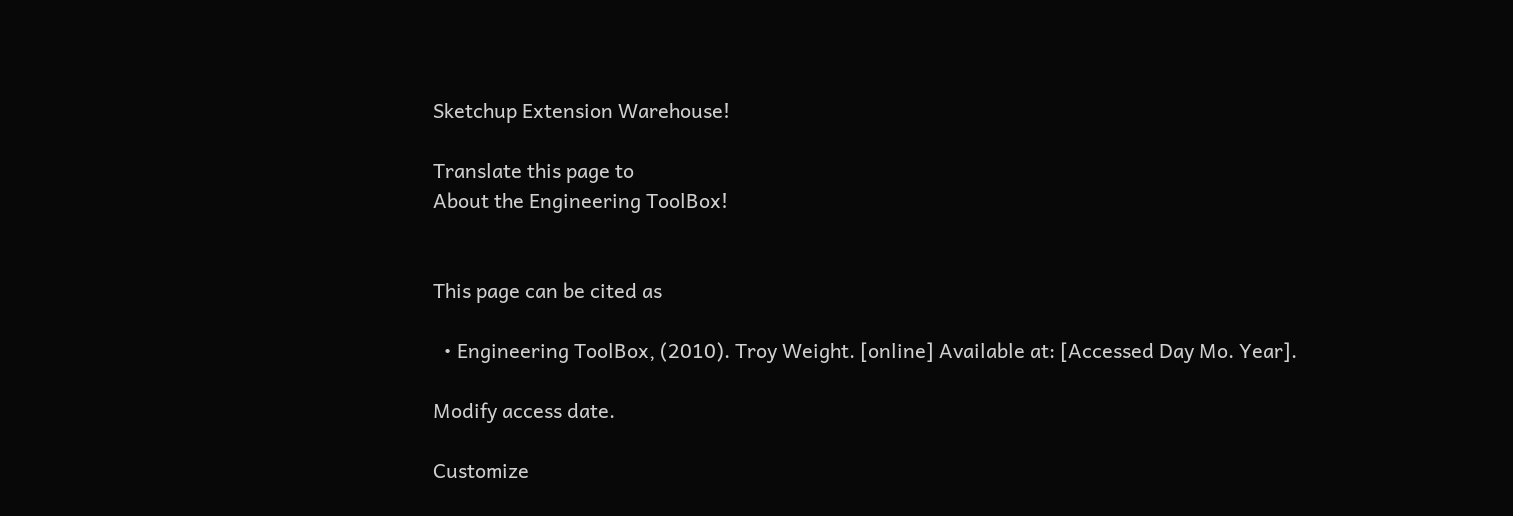Sketchup Extension Warehouse!

Translate this page to
About the Engineering ToolBox!


This page can be cited as

  • Engineering ToolBox, (2010). Troy Weight. [online] Available at: [Accessed Day Mo. Year].

Modify access date.

Customize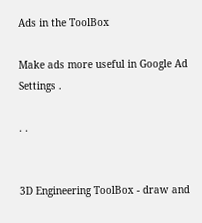Ads in the ToolBox

Make ads more useful in Google Ad Settings .

. .


3D Engineering ToolBox - draw and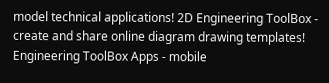model technical applications! 2D Engineering ToolBox - create and share online diagram drawing templates! Engineering ToolBox Apps - mobile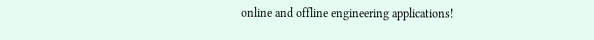online and offline engineering applications!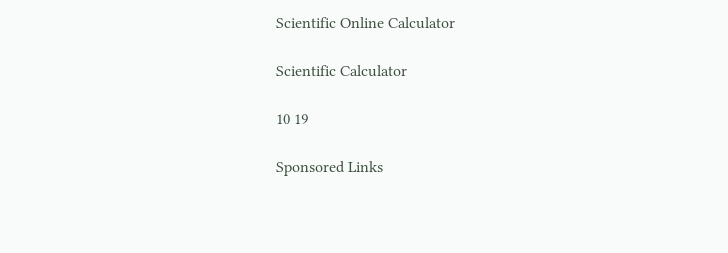Scientific Online Calculator

Scientific Calculator

10 19

Sponsored Links